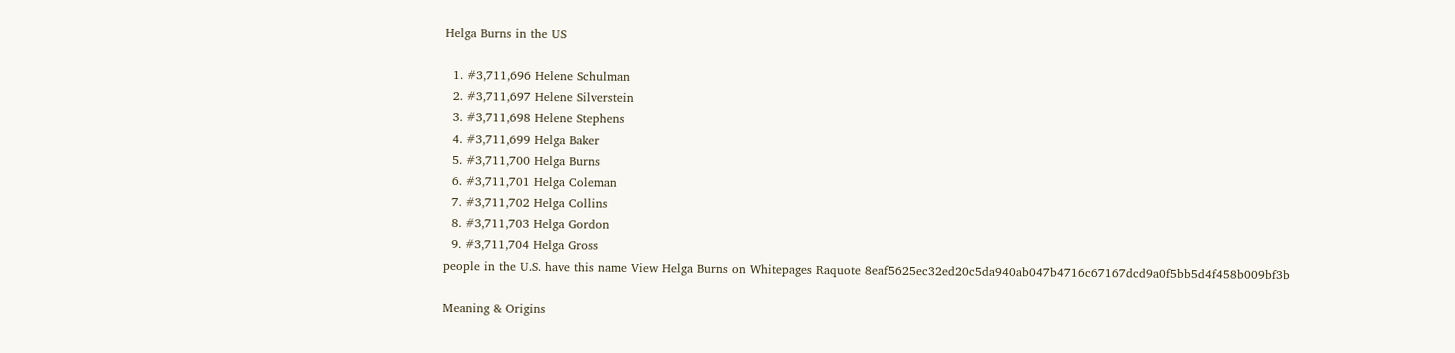Helga Burns in the US

  1. #3,711,696 Helene Schulman
  2. #3,711,697 Helene Silverstein
  3. #3,711,698 Helene Stephens
  4. #3,711,699 Helga Baker
  5. #3,711,700 Helga Burns
  6. #3,711,701 Helga Coleman
  7. #3,711,702 Helga Collins
  8. #3,711,703 Helga Gordon
  9. #3,711,704 Helga Gross
people in the U.S. have this name View Helga Burns on Whitepages Raquote 8eaf5625ec32ed20c5da940ab047b4716c67167dcd9a0f5bb5d4f458b009bf3b

Meaning & Origins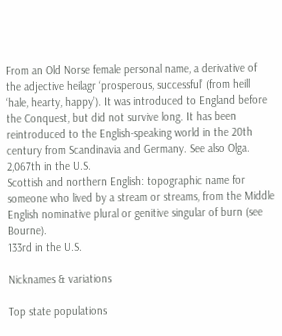From an Old Norse female personal name, a derivative of the adjective heilagr ‘prosperous, successful’ (from heill ‘hale, hearty, happy’). It was introduced to England before the Conquest, but did not survive long. It has been reintroduced to the English-speaking world in the 20th century from Scandinavia and Germany. See also Olga.
2,067th in the U.S.
Scottish and northern English: topographic name for someone who lived by a stream or streams, from the Middle English nominative plural or genitive singular of burn (see Bourne).
133rd in the U.S.

Nicknames & variations

Top state populations